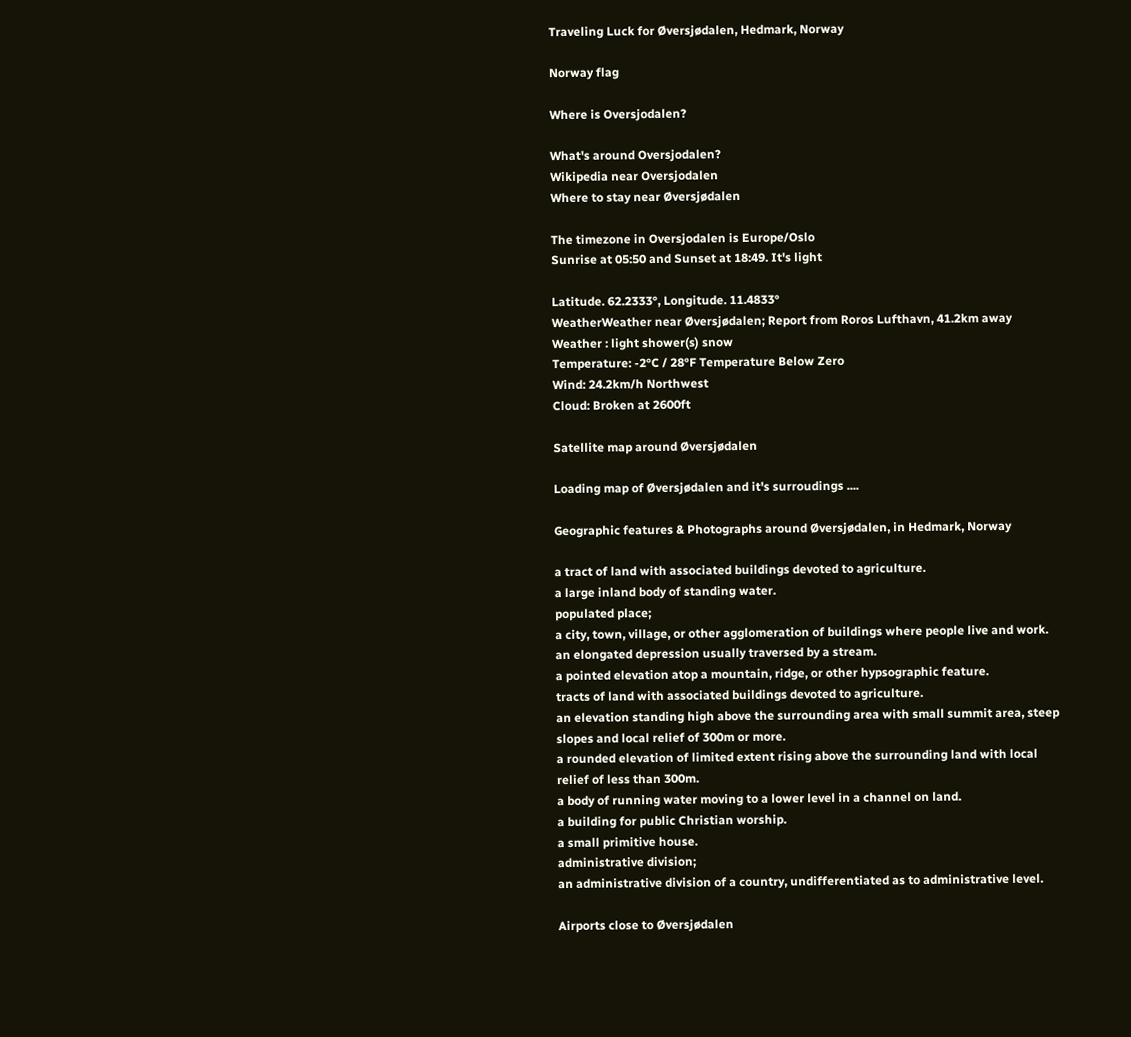Traveling Luck for Øversjødalen, Hedmark, Norway

Norway flag

Where is Oversjodalen?

What's around Oversjodalen?
Wikipedia near Oversjodalen
Where to stay near Øversjødalen

The timezone in Oversjodalen is Europe/Oslo
Sunrise at 05:50 and Sunset at 18:49. It's light

Latitude. 62.2333°, Longitude. 11.4833°
WeatherWeather near Øversjødalen; Report from Roros Lufthavn, 41.2km away
Weather : light shower(s) snow
Temperature: -2°C / 28°F Temperature Below Zero
Wind: 24.2km/h Northwest
Cloud: Broken at 2600ft

Satellite map around Øversjødalen

Loading map of Øversjødalen and it's surroudings ....

Geographic features & Photographs around Øversjødalen, in Hedmark, Norway

a tract of land with associated buildings devoted to agriculture.
a large inland body of standing water.
populated place;
a city, town, village, or other agglomeration of buildings where people live and work.
an elongated depression usually traversed by a stream.
a pointed elevation atop a mountain, ridge, or other hypsographic feature.
tracts of land with associated buildings devoted to agriculture.
an elevation standing high above the surrounding area with small summit area, steep slopes and local relief of 300m or more.
a rounded elevation of limited extent rising above the surrounding land with local relief of less than 300m.
a body of running water moving to a lower level in a channel on land.
a building for public Christian worship.
a small primitive house.
administrative division;
an administrative division of a country, undifferentiated as to administrative level.

Airports close to Øversjødalen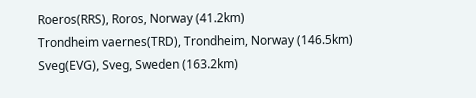Roeros(RRS), Roros, Norway (41.2km)
Trondheim vaernes(TRD), Trondheim, Norway (146.5km)
Sveg(EVG), Sveg, Sweden (163.2km)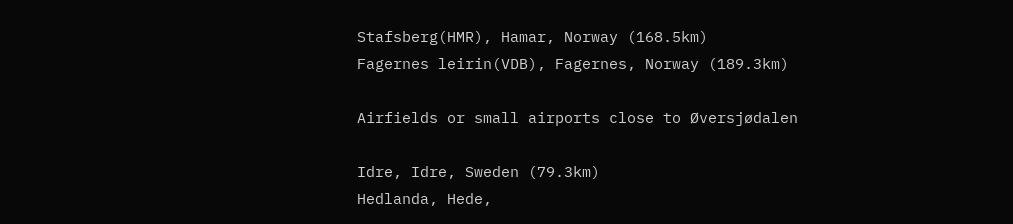Stafsberg(HMR), Hamar, Norway (168.5km)
Fagernes leirin(VDB), Fagernes, Norway (189.3km)

Airfields or small airports close to Øversjødalen

Idre, Idre, Sweden (79.3km)
Hedlanda, Hede,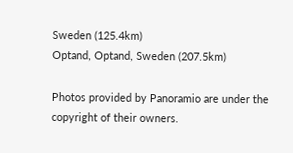Sweden (125.4km)
Optand, Optand, Sweden (207.5km)

Photos provided by Panoramio are under the copyright of their owners.